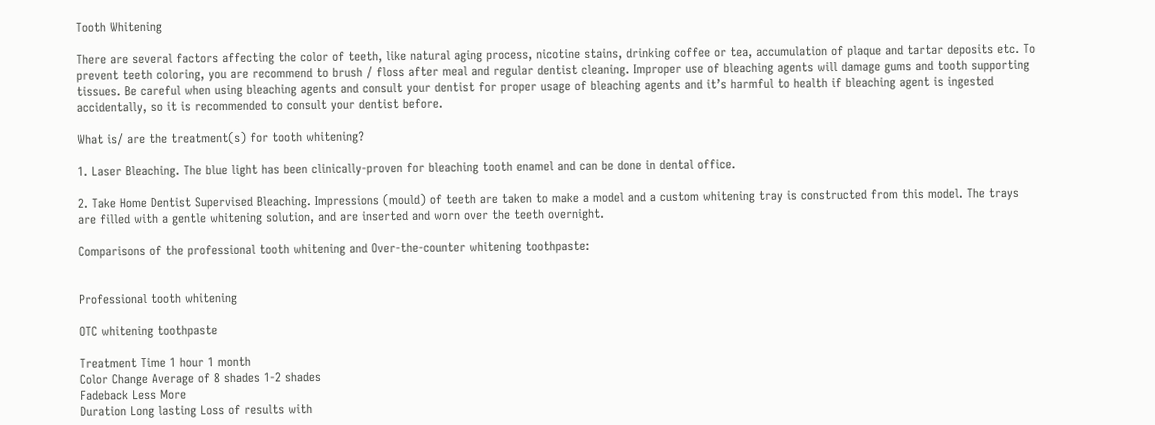Tooth Whitening

There are several factors affecting the color of teeth, like natural aging process, nicotine stains, drinking coffee or tea, accumulation of plaque and tartar deposits etc. To prevent teeth coloring, you are recommend to brush / floss after meal and regular dentist cleaning. Improper use of bleaching agents will damage gums and tooth supporting tissues. Be careful when using bleaching agents and consult your dentist for proper usage of bleaching agents and it’s harmful to health if bleaching agent is ingested accidentally, so it is recommended to consult your dentist before.

What is/ are the treatment(s) for tooth whitening?

1. Laser Bleaching. The blue light has been clinically-proven for bleaching tooth enamel and can be done in dental office.

2. Take Home Dentist Supervised Bleaching. Impressions (mould) of teeth are taken to make a model and a custom whitening tray is constructed from this model. The trays are filled with a gentle whitening solution, and are inserted and worn over the teeth overnight.

Comparisons of the professional tooth whitening and Over-the-counter whitening toothpaste:


Professional tooth whitening

OTC whitening toothpaste

Treatment Time 1 hour 1 month
Color Change Average of 8 shades 1-2 shades
Fadeback Less More
Duration Long lasting Loss of results with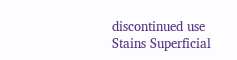discontinued use
Stains Superficial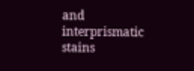and interprismatic stains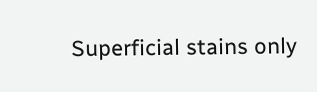Superficial stains only